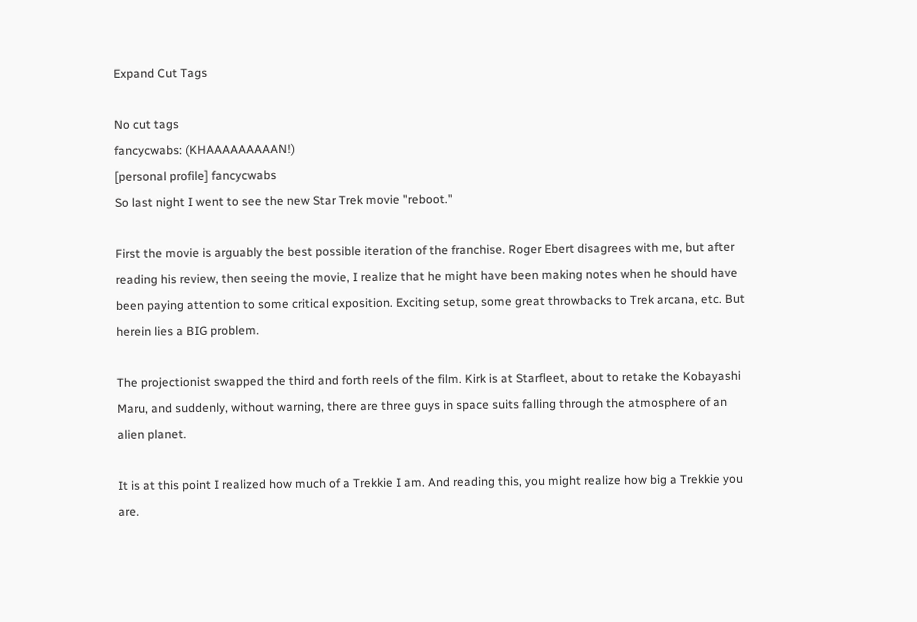Expand Cut Tags

No cut tags
fancycwabs: (KHAAAAAAAAAN!)
[personal profile] fancycwabs
So last night I went to see the new Star Trek movie "reboot."

First the movie is arguably the best possible iteration of the franchise. Roger Ebert disagrees with me, but after reading his review, then seeing the movie, I realize that he might have been making notes when he should have been paying attention to some critical exposition. Exciting setup, some great throwbacks to Trek arcana, etc. But herein lies a BIG problem.

The projectionist swapped the third and forth reels of the film. Kirk is at Starfleet, about to retake the Kobayashi Maru, and suddenly, without warning, there are three guys in space suits falling through the atmosphere of an alien planet.

It is at this point I realized how much of a Trekkie I am. And reading this, you might realize how big a Trekkie you are.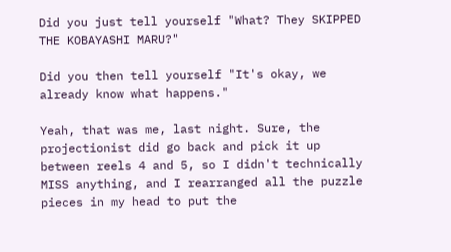Did you just tell yourself "What? They SKIPPED THE KOBAYASHI MARU?"

Did you then tell yourself "It's okay, we already know what happens."

Yeah, that was me, last night. Sure, the projectionist did go back and pick it up between reels 4 and 5, so I didn't technically MISS anything, and I rearranged all the puzzle pieces in my head to put the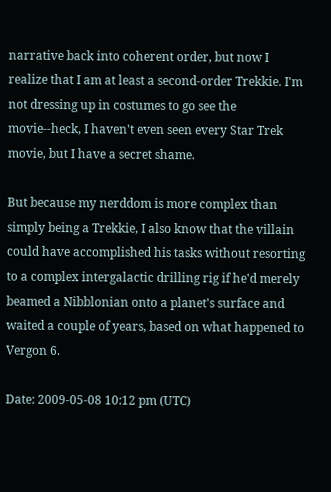narrative back into coherent order, but now I realize that I am at least a second-order Trekkie. I'm not dressing up in costumes to go see the movie--heck, I haven't even seen every Star Trek movie, but I have a secret shame.

But because my nerddom is more complex than simply being a Trekkie, I also know that the villain could have accomplished his tasks without resorting to a complex intergalactic drilling rig if he'd merely beamed a Nibblonian onto a planet's surface and waited a couple of years, based on what happened to Vergon 6.

Date: 2009-05-08 10:12 pm (UTC)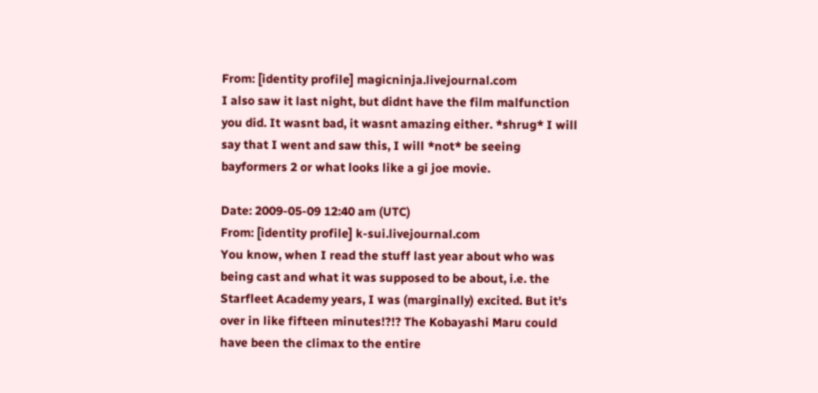From: [identity profile] magicninja.livejournal.com
I also saw it last night, but didnt have the film malfunction you did. It wasnt bad, it wasnt amazing either. *shrug* I will say that I went and saw this, I will *not* be seeing bayformers 2 or what looks like a gi joe movie.

Date: 2009-05-09 12:40 am (UTC)
From: [identity profile] k-sui.livejournal.com
You know, when I read the stuff last year about who was being cast and what it was supposed to be about, i.e. the Starfleet Academy years, I was (marginally) excited. But it's over in like fifteen minutes!?!? The Kobayashi Maru could have been the climax to the entire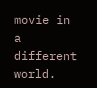movie in a different world.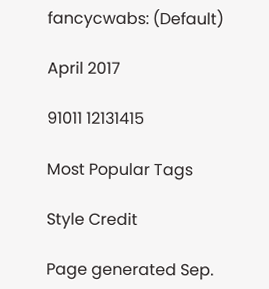fancycwabs: (Default)

April 2017

91011 12131415

Most Popular Tags

Style Credit

Page generated Sep.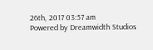26th, 2017 03:57 am
Powered by Dreamwidth Studios